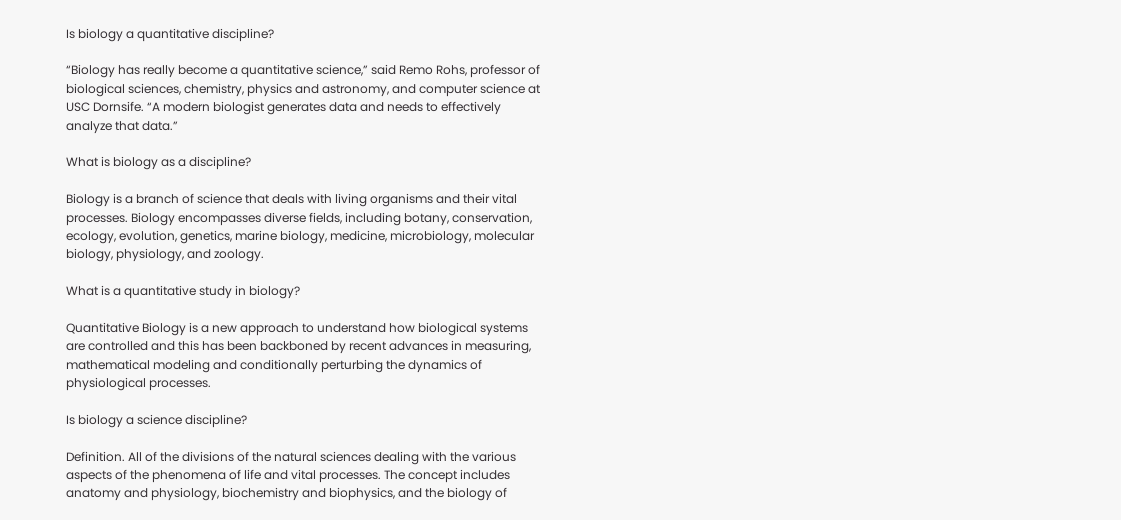Is biology a quantitative discipline?

“Biology has really become a quantitative science,” said Remo Rohs, professor of biological sciences, chemistry, physics and astronomy, and computer science at USC Dornsife. “A modern biologist generates data and needs to effectively analyze that data.”

What is biology as a discipline?

Biology is a branch of science that deals with living organisms and their vital processes. Biology encompasses diverse fields, including botany, conservation, ecology, evolution, genetics, marine biology, medicine, microbiology, molecular biology, physiology, and zoology.

What is a quantitative study in biology?

Quantitative Biology is a new approach to understand how biological systems are controlled and this has been backboned by recent advances in measuring, mathematical modeling and conditionally perturbing the dynamics of physiological processes.

Is biology a science discipline?

Definition. All of the divisions of the natural sciences dealing with the various aspects of the phenomena of life and vital processes. The concept includes anatomy and physiology, biochemistry and biophysics, and the biology of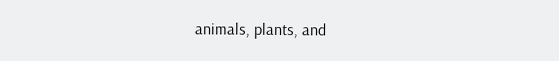animals, plants, and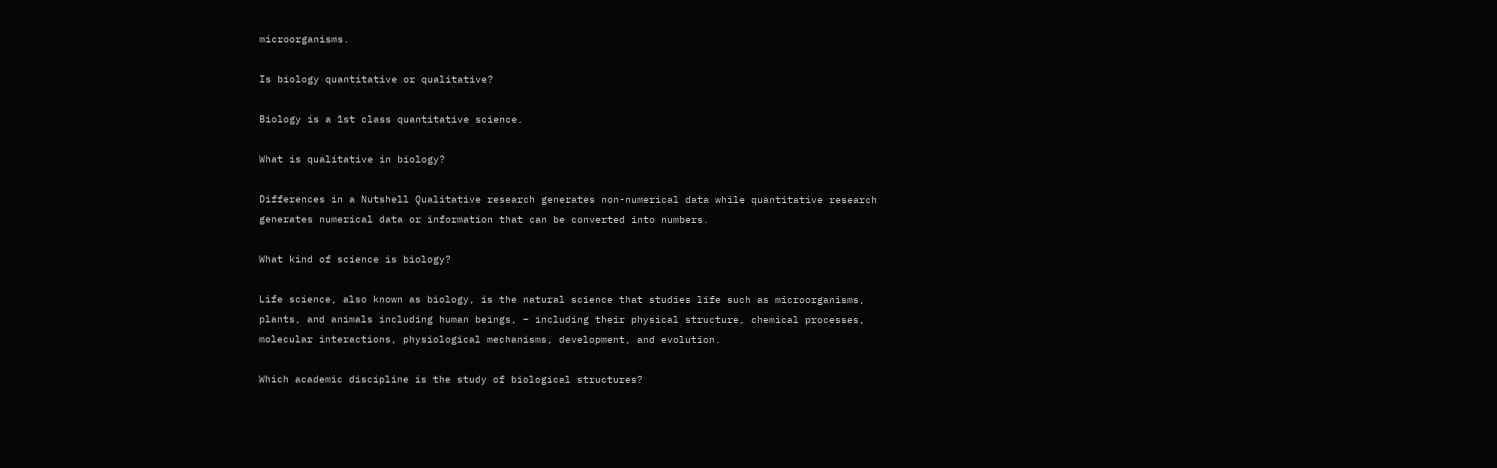microorganisms.

Is biology quantitative or qualitative?

Biology is a 1st class quantitative science.

What is qualitative in biology?

Differences in a Nutshell Qualitative research generates non-numerical data while quantitative research generates numerical data or information that can be converted into numbers.

What kind of science is biology?

Life science, also known as biology, is the natural science that studies life such as microorganisms, plants, and animals including human beings, – including their physical structure, chemical processes, molecular interactions, physiological mechanisms, development, and evolution.

Which academic discipline is the study of biological structures?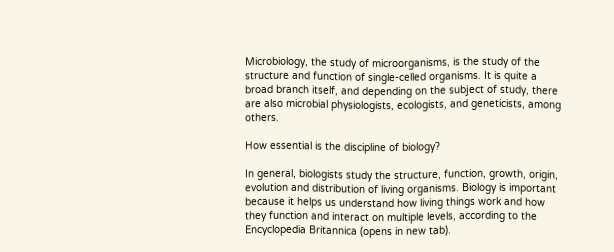Microbiology, the study of microorganisms, is the study of the structure and function of single-celled organisms. It is quite a broad branch itself, and depending on the subject of study, there are also microbial physiologists, ecologists, and geneticists, among others.

How essential is the discipline of biology?

In general, biologists study the structure, function, growth, origin, evolution and distribution of living organisms. Biology is important because it helps us understand how living things work and how they function and interact on multiple levels, according to the Encyclopedia Britannica (opens in new tab).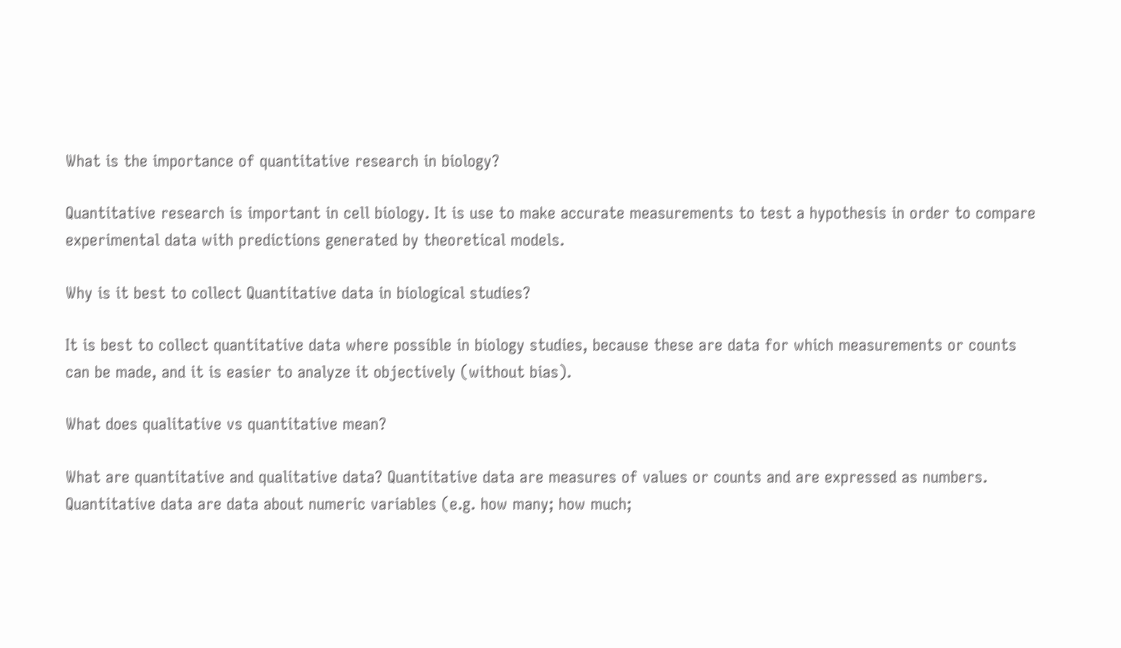What is the importance of quantitative research in biology?

Quantitative research is important in cell biology. It is use to make accurate measurements to test a hypothesis in order to compare experimental data with predictions generated by theoretical models.

Why is it best to collect Quantitative data in biological studies?

It is best to collect quantitative data where possible in biology studies, because these are data for which measurements or counts can be made, and it is easier to analyze it objectively (without bias).

What does qualitative vs quantitative mean?

What are quantitative and qualitative data? Quantitative data are measures of values or counts and are expressed as numbers. Quantitative data are data about numeric variables (e.g. how many; how much;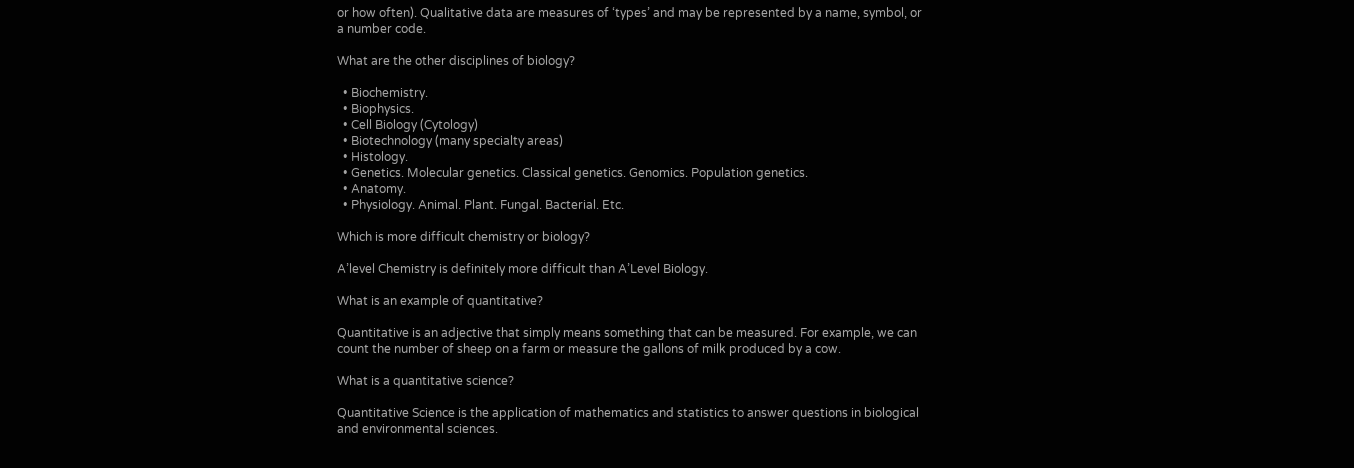or how often). Qualitative data are measures of ‘types’ and may be represented by a name, symbol, or a number code.

What are the other disciplines of biology?

  • Biochemistry.
  • Biophysics.
  • Cell Biology (Cytology)
  • Biotechnology (many specialty areas)
  • Histology.
  • Genetics. Molecular genetics. Classical genetics. Genomics. Population genetics.
  • Anatomy.
  • Physiology. Animal. Plant. Fungal. Bacterial. Etc.

Which is more difficult chemistry or biology?

A’level Chemistry is definitely more difficult than A’Level Biology.

What is an example of quantitative?

Quantitative is an adjective that simply means something that can be measured. For example, we can count the number of sheep on a farm or measure the gallons of milk produced by a cow.

What is a quantitative science?

Quantitative Science is the application of mathematics and statistics to answer questions in biological and environmental sciences.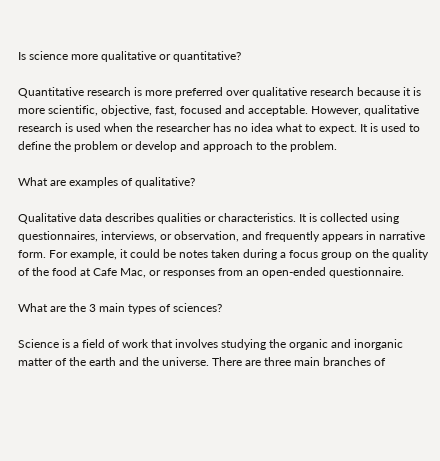Is science more qualitative or quantitative?

Quantitative research is more preferred over qualitative research because it is more scientific, objective, fast, focused and acceptable. However, qualitative research is used when the researcher has no idea what to expect. It is used to define the problem or develop and approach to the problem.

What are examples of qualitative?

Qualitative data describes qualities or characteristics. It is collected using questionnaires, interviews, or observation, and frequently appears in narrative form. For example, it could be notes taken during a focus group on the quality of the food at Cafe Mac, or responses from an open-ended questionnaire.

What are the 3 main types of sciences?

Science is a field of work that involves studying the organic and inorganic matter of the earth and the universe. There are three main branches of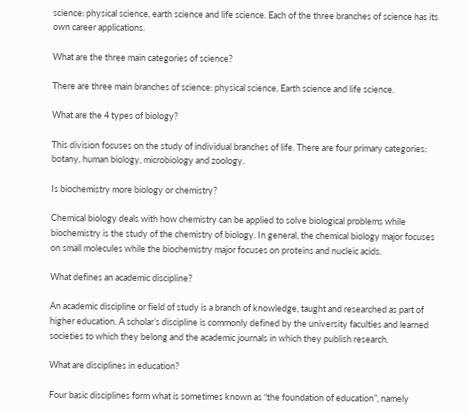science: physical science, earth science and life science. Each of the three branches of science has its own career applications.

What are the three main categories of science?

There are three main branches of science: physical science, Earth science and life science.

What are the 4 types of biology?

This division focuses on the study of individual branches of life. There are four primary categories: botany, human biology, microbiology and zoology.

Is biochemistry more biology or chemistry?

Chemical biology deals with how chemistry can be applied to solve biological problems while biochemistry is the study of the chemistry of biology. In general, the chemical biology major focuses on small molecules while the biochemistry major focuses on proteins and nucleic acids.

What defines an academic discipline?

An academic discipline or field of study is a branch of knowledge, taught and researched as part of higher education. A scholar’s discipline is commonly defined by the university faculties and learned societies to which they belong and the academic journals in which they publish research.

What are disciplines in education?

Four basic disciplines form what is sometimes known as “the foundation of education”, namely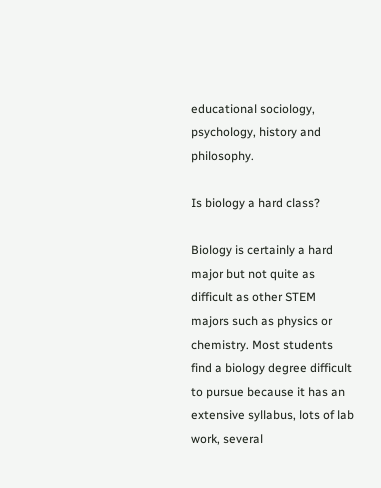educational sociology, psychology, history and philosophy.

Is biology a hard class?

Biology is certainly a hard major but not quite as difficult as other STEM majors such as physics or chemistry. Most students find a biology degree difficult to pursue because it has an extensive syllabus, lots of lab work, several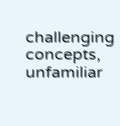challenging concepts, unfamiliar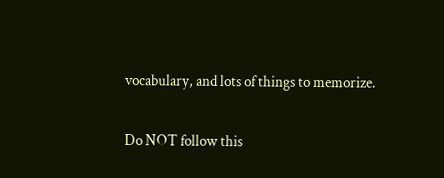vocabulary, and lots of things to memorize.

Do NOT follow this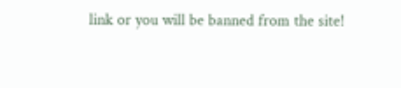link or you will be banned from the site!